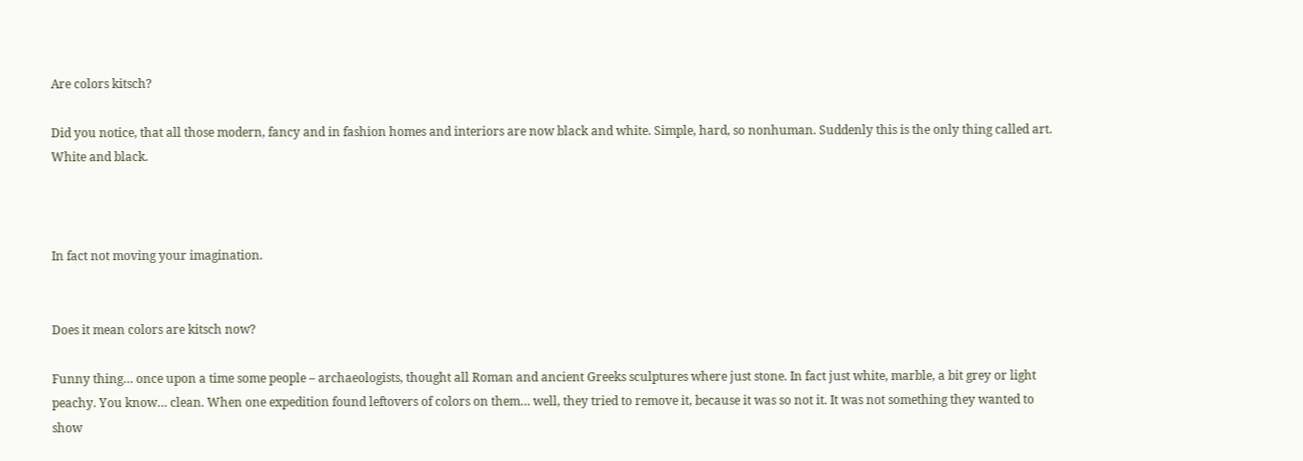Are colors kitsch?

Did you notice, that all those modern, fancy and in fashion homes and interiors are now black and white. Simple, hard, so nonhuman. Suddenly this is the only thing called art. White and black.



In fact not moving your imagination.


Does it mean colors are kitsch now?

Funny thing… once upon a time some people – archaeologists, thought all Roman and ancient Greeks sculptures where just stone. In fact just white, marble, a bit grey or light peachy. You know… clean. When one expedition found leftovers of colors on them… well, they tried to remove it, because it was so not it. It was not something they wanted to show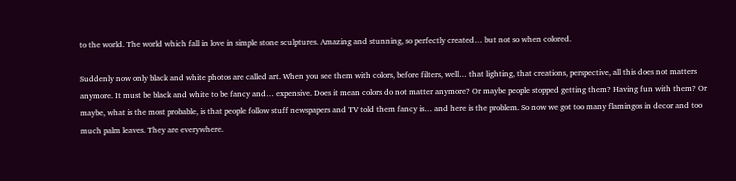to the world. The world which fall in love in simple stone sculptures. Amazing and stunning, so perfectly created… but not so when colored.

Suddenly now only black and white photos are called art. When you see them with colors, before filters, well… that lighting, that creations, perspective, all this does not matters anymore. It must be black and white to be fancy and… expensive. Does it mean colors do not matter anymore? Or maybe people stopped getting them? Having fun with them? Or maybe, what is the most probable, is that people follow stuff newspapers and TV told them fancy is… and here is the problem. So now we got too many flamingos in decor and too much palm leaves. They are everywhere.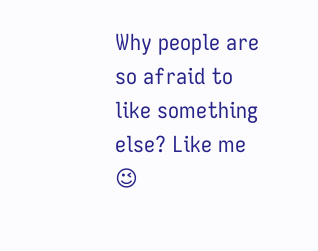Why people are so afraid to like something else? Like me 😉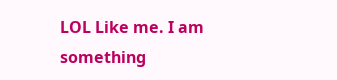LOL Like me. I am something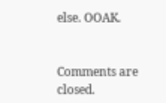else. OOAK.


Comments are closed.